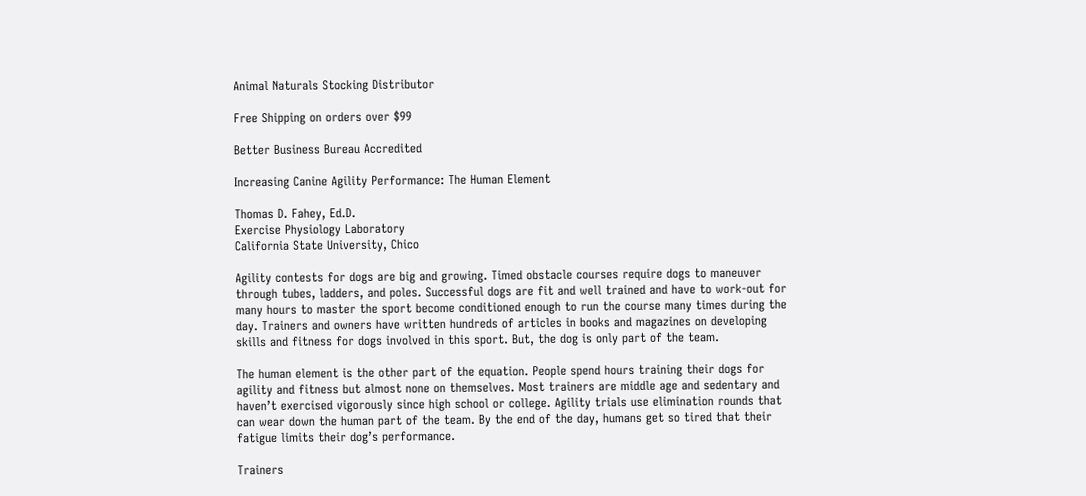Animal Naturals Stocking Distributor

Free Shipping on orders over $99

Better Business Bureau Accredited

Increasing Canine Agility Performance: The Human Element

Thomas D. Fahey, Ed.D.
Exercise Physiology Laboratory
California State University, Chico

Agility contests for dogs are big and growing. Timed obstacle courses require dogs to maneuver through tubes, ladders, and poles. Successful dogs are fit and well trained and have to work-out for many hours to master the sport become conditioned enough to run the course many times during the day. Trainers and owners have written hundreds of articles in books and magazines on developing skills and fitness for dogs involved in this sport. But, the dog is only part of the team.

The human element is the other part of the equation. People spend hours training their dogs for agility and fitness but almost none on themselves. Most trainers are middle age and sedentary and haven’t exercised vigorously since high school or college. Agility trials use elimination rounds that can wear down the human part of the team. By the end of the day, humans get so tired that their fatigue limits their dog’s performance.

Trainers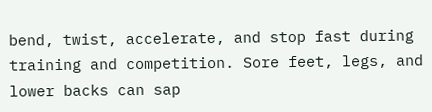bend, twist, accelerate, and stop fast during training and competition. Sore feet, legs, and lower backs can sap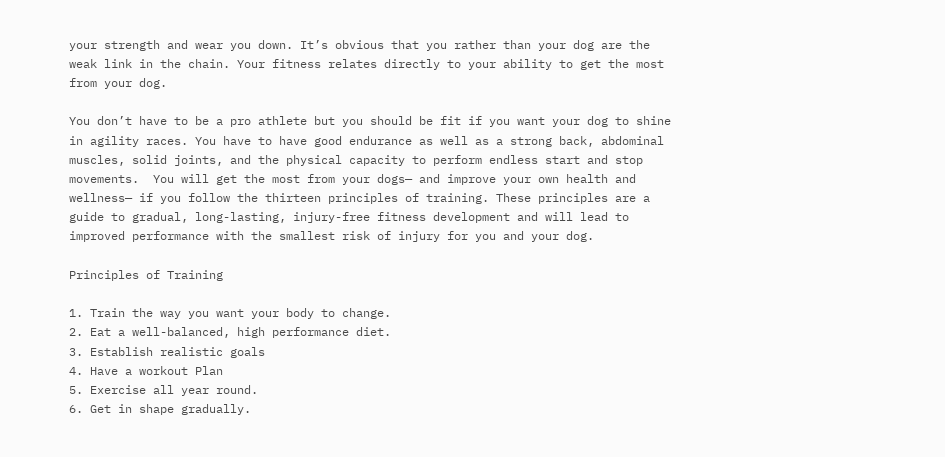your strength and wear you down. It’s obvious that you rather than your dog are the weak link in the chain. Your fitness relates directly to your ability to get the most from your dog.

You don’t have to be a pro athlete but you should be fit if you want your dog to shine in agility races. You have to have good endurance as well as a strong back, abdominal muscles, solid joints, and the physical capacity to perform endless start and stop movements.  You will get the most from your dogs— and improve your own health and wellness— if you follow the thirteen principles of training. These principles are a guide to gradual, long-lasting, injury-free fitness development and will lead to improved performance with the smallest risk of injury for you and your dog.

Principles of Training

1. Train the way you want your body to change.
2. Eat a well-balanced, high performance diet.
3. Establish realistic goals
4. Have a workout Plan
5. Exercise all year round.
6. Get in shape gradually.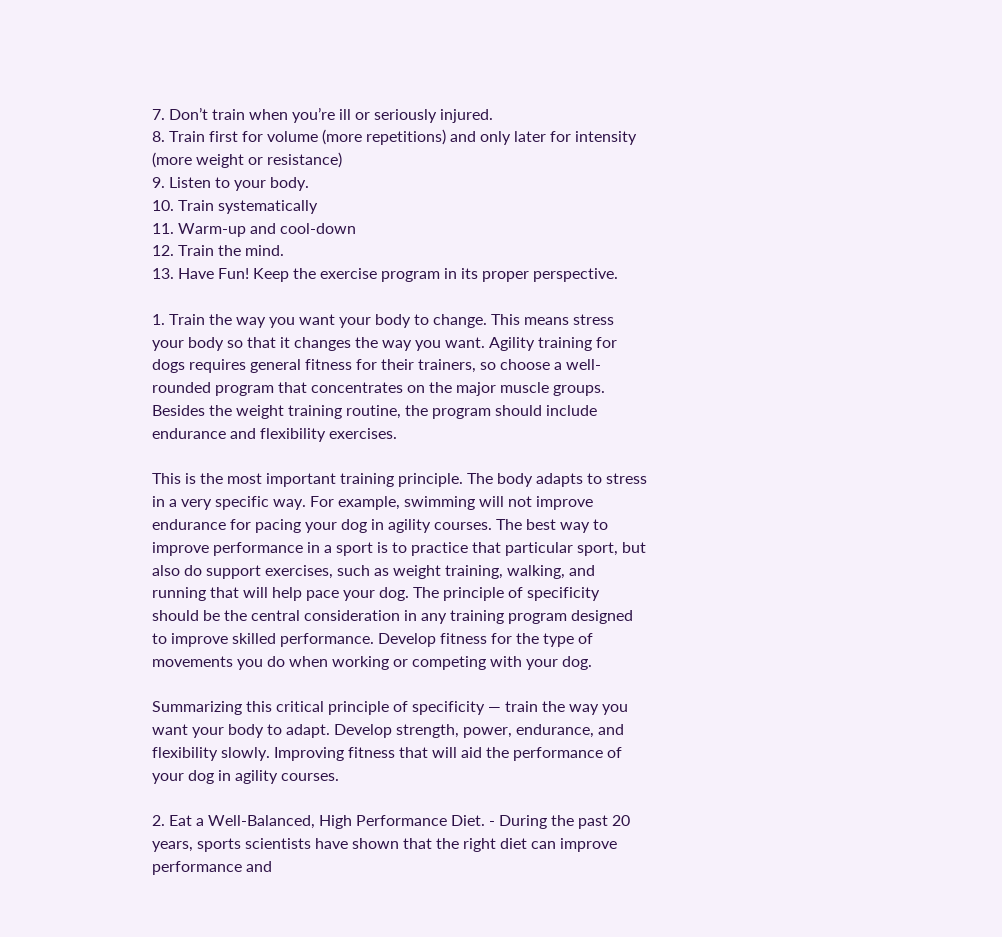7. Don’t train when you’re ill or seriously injured.
8. Train first for volume (more repetitions) and only later for intensity (more weight or resistance)
9. Listen to your body.
10. Train systematically
11. Warm-up and cool-down
12. Train the mind.
13. Have Fun! Keep the exercise program in its proper perspective.

1. Train the way you want your body to change. This means stress your body so that it changes the way you want. Agility training for dogs requires general fitness for their trainers, so choose a well-rounded program that concentrates on the major muscle groups. Besides the weight training routine, the program should include endurance and flexibility exercises.

This is the most important training principle. The body adapts to stress in a very specific way. For example, swimming will not improve endurance for pacing your dog in agility courses. The best way to improve performance in a sport is to practice that particular sport, but also do support exercises, such as weight training, walking, and running that will help pace your dog. The principle of specificity should be the central consideration in any training program designed to improve skilled performance. Develop fitness for the type of movements you do when working or competing with your dog.

Summarizing this critical principle of specificity — train the way you want your body to adapt. Develop strength, power, endurance, and flexibility slowly. Improving fitness that will aid the performance of your dog in agility courses.

2. Eat a Well-Balanced, High Performance Diet. - During the past 20 years, sports scientists have shown that the right diet can improve performance and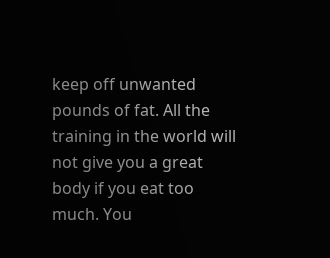keep off unwanted pounds of fat. All the training in the world will not give you a great body if you eat too much. You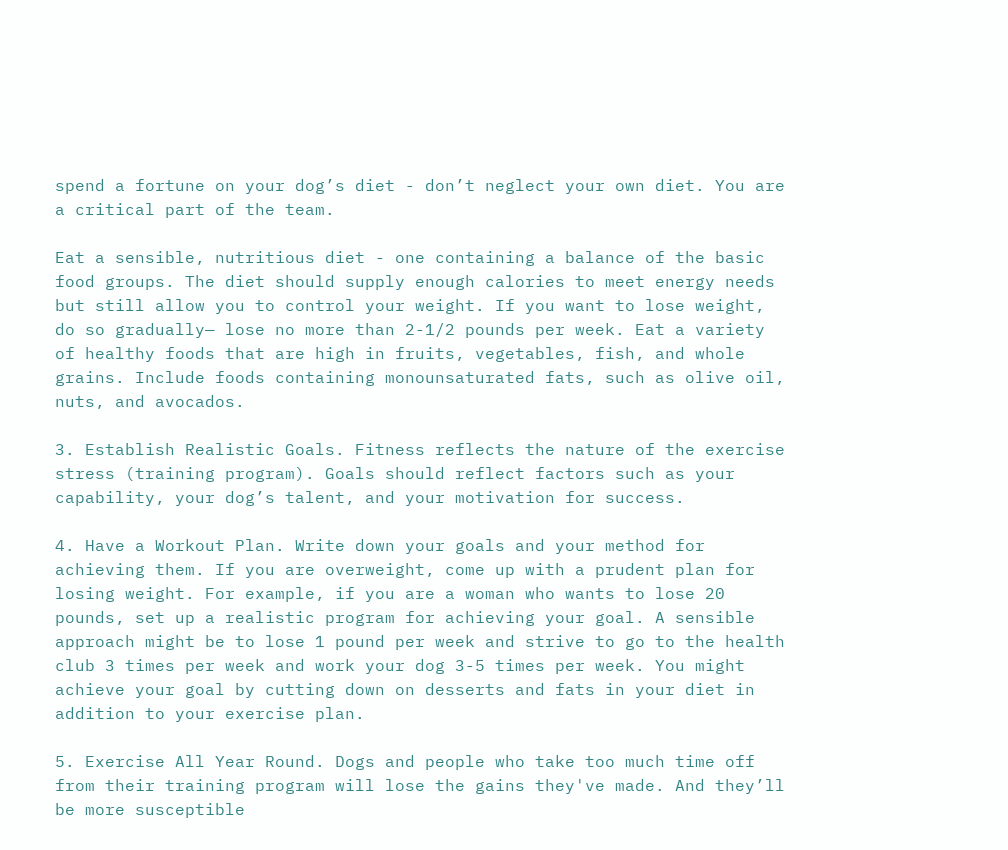spend a fortune on your dog’s diet - don’t neglect your own diet. You are a critical part of the team.

Eat a sensible, nutritious diet - one containing a balance of the basic food groups. The diet should supply enough calories to meet energy needs but still allow you to control your weight. If you want to lose weight, do so gradually— lose no more than 2-1/2 pounds per week. Eat a variety of healthy foods that are high in fruits, vegetables, fish, and whole grains. Include foods containing monounsaturated fats, such as olive oil, nuts, and avocados.

3. Establish Realistic Goals. Fitness reflects the nature of the exercise stress (training program). Goals should reflect factors such as your capability, your dog’s talent, and your motivation for success.

4. Have a Workout Plan. Write down your goals and your method for achieving them. If you are overweight, come up with a prudent plan for losing weight. For example, if you are a woman who wants to lose 20 pounds, set up a realistic program for achieving your goal. A sensible approach might be to lose 1 pound per week and strive to go to the health club 3 times per week and work your dog 3-5 times per week. You might achieve your goal by cutting down on desserts and fats in your diet in addition to your exercise plan.

5. Exercise All Year Round. Dogs and people who take too much time off from their training program will lose the gains they've made. And they’ll be more susceptible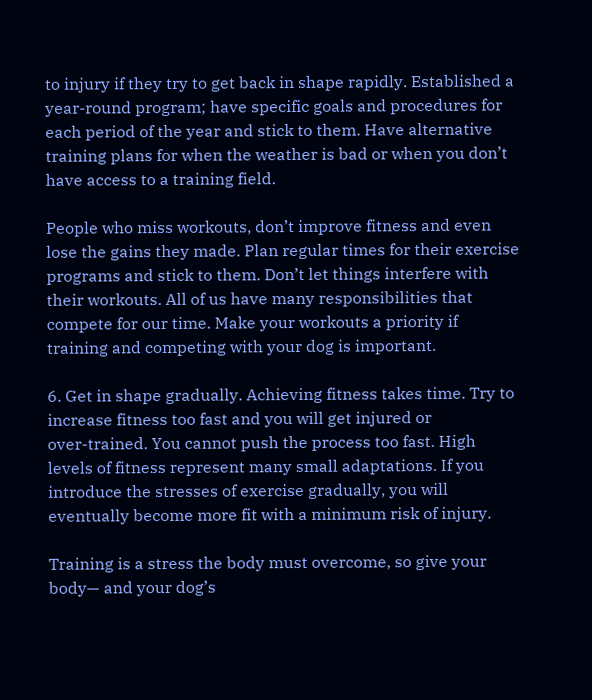to injury if they try to get back in shape rapidly. Established a year-round program; have specific goals and procedures for each period of the year and stick to them. Have alternative training plans for when the weather is bad or when you don’t have access to a training field.

People who miss workouts, don’t improve fitness and even lose the gains they made. Plan regular times for their exercise programs and stick to them. Don’t let things interfere with their workouts. All of us have many responsibilities that compete for our time. Make your workouts a priority if training and competing with your dog is important.

6. Get in shape gradually. Achieving fitness takes time. Try to increase fitness too fast and you will get injured or
over-trained. You cannot push the process too fast. High levels of fitness represent many small adaptations. If you introduce the stresses of exercise gradually, you will eventually become more fit with a minimum risk of injury.

Training is a stress the body must overcome, so give your body— and your dog’s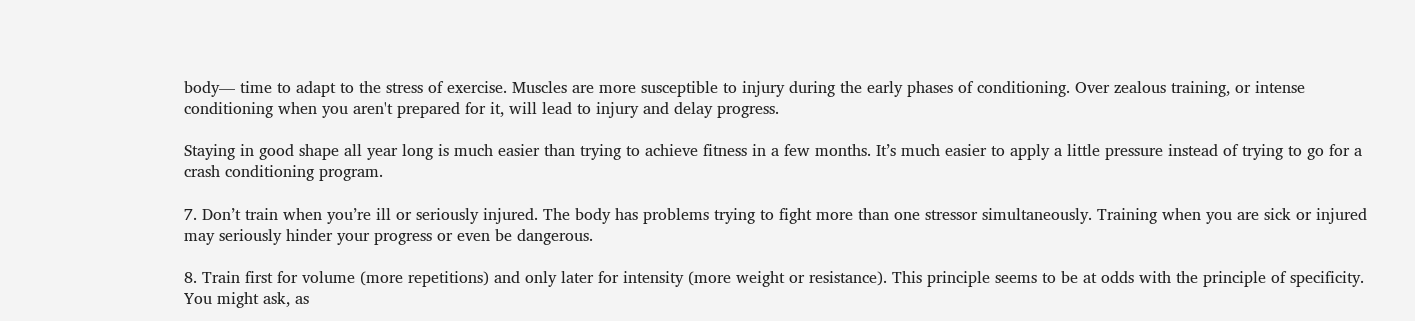body— time to adapt to the stress of exercise. Muscles are more susceptible to injury during the early phases of conditioning. Over zealous training, or intense conditioning when you aren't prepared for it, will lead to injury and delay progress.

Staying in good shape all year long is much easier than trying to achieve fitness in a few months. It’s much easier to apply a little pressure instead of trying to go for a crash conditioning program.

7. Don’t train when you’re ill or seriously injured. The body has problems trying to fight more than one stressor simultaneously. Training when you are sick or injured may seriously hinder your progress or even be dangerous.

8. Train first for volume (more repetitions) and only later for intensity (more weight or resistance). This principle seems to be at odds with the principle of specificity. You might ask, as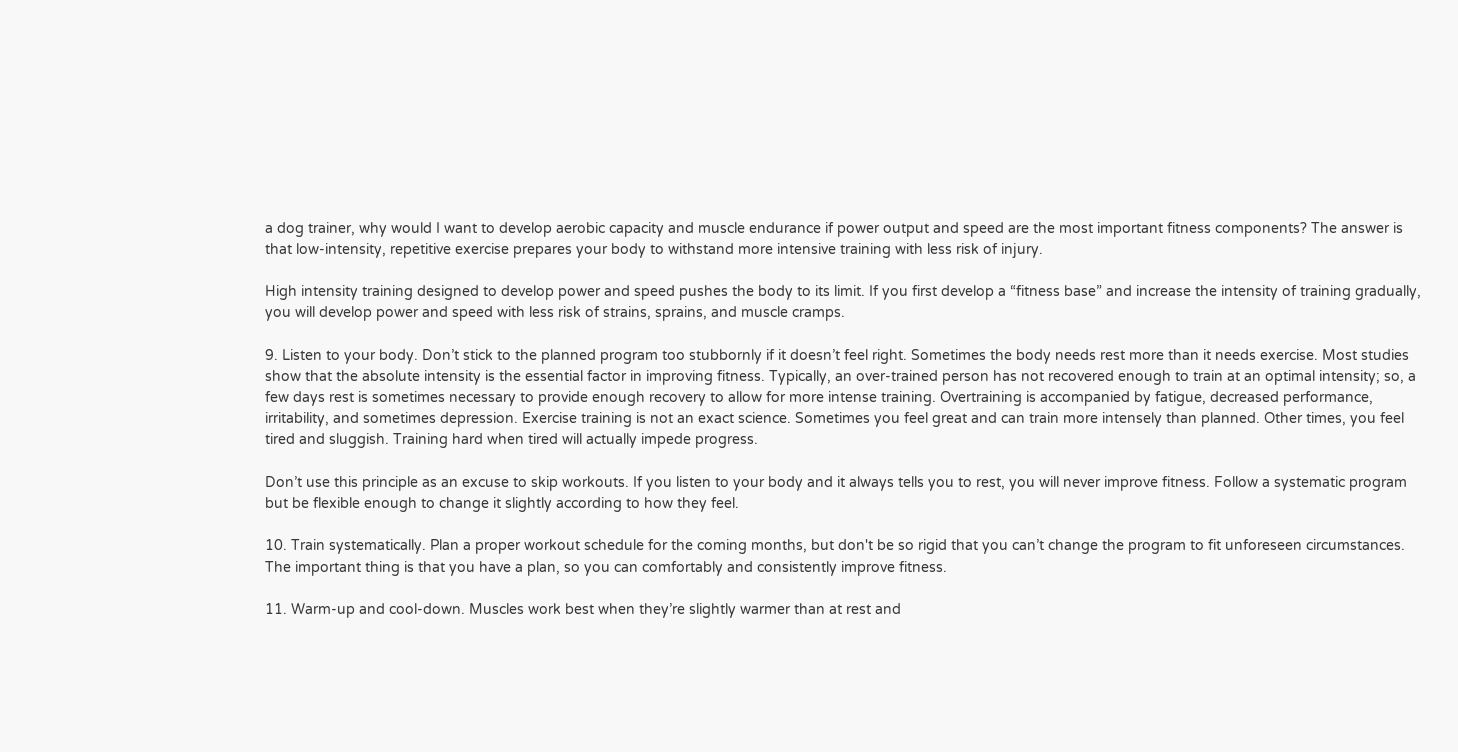a dog trainer, why would I want to develop aerobic capacity and muscle endurance if power output and speed are the most important fitness components? The answer is that low-intensity, repetitive exercise prepares your body to withstand more intensive training with less risk of injury.

High intensity training designed to develop power and speed pushes the body to its limit. If you first develop a “fitness base” and increase the intensity of training gradually, you will develop power and speed with less risk of strains, sprains, and muscle cramps.

9. Listen to your body. Don’t stick to the planned program too stubbornly if it doesn’t feel right. Sometimes the body needs rest more than it needs exercise. Most studies show that the absolute intensity is the essential factor in improving fitness. Typically, an over-trained person has not recovered enough to train at an optimal intensity; so, a few days rest is sometimes necessary to provide enough recovery to allow for more intense training. Overtraining is accompanied by fatigue, decreased performance, irritability, and sometimes depression. Exercise training is not an exact science. Sometimes you feel great and can train more intensely than planned. Other times, you feel tired and sluggish. Training hard when tired will actually impede progress.

Don’t use this principle as an excuse to skip workouts. If you listen to your body and it always tells you to rest, you will never improve fitness. Follow a systematic program but be flexible enough to change it slightly according to how they feel.

10. Train systematically. Plan a proper workout schedule for the coming months, but don't be so rigid that you can’t change the program to fit unforeseen circumstances. The important thing is that you have a plan, so you can comfortably and consistently improve fitness.

11. Warm-up and cool-down. Muscles work best when they’re slightly warmer than at rest and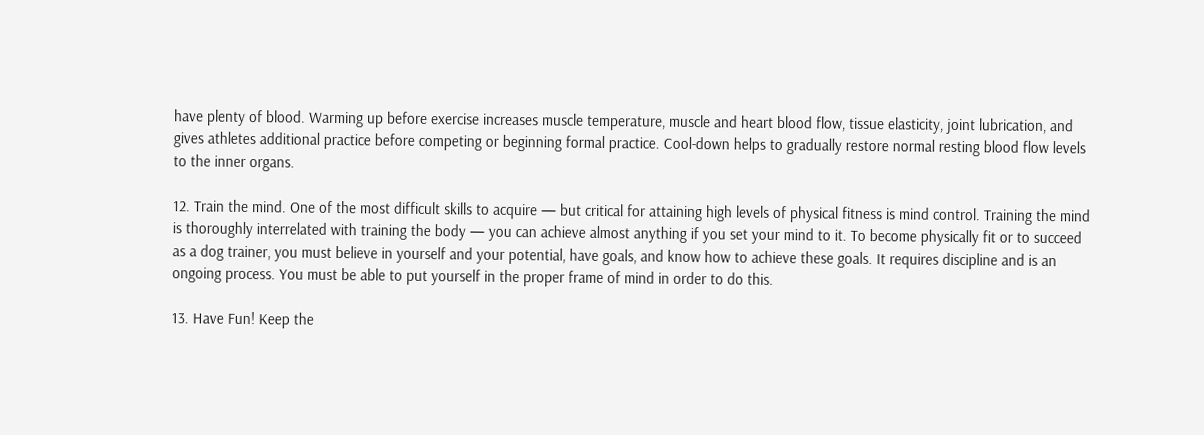have plenty of blood. Warming up before exercise increases muscle temperature, muscle and heart blood flow, tissue elasticity, joint lubrication, and gives athletes additional practice before competing or beginning formal practice. Cool-down helps to gradually restore normal resting blood flow levels to the inner organs.

12. Train the mind. One of the most difficult skills to acquire — but critical for attaining high levels of physical fitness is mind control. Training the mind is thoroughly interrelated with training the body — you can achieve almost anything if you set your mind to it. To become physically fit or to succeed as a dog trainer, you must believe in yourself and your potential, have goals, and know how to achieve these goals. It requires discipline and is an ongoing process. You must be able to put yourself in the proper frame of mind in order to do this.

13. Have Fun! Keep the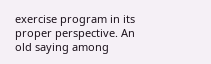exercise program in its proper perspective. An old saying among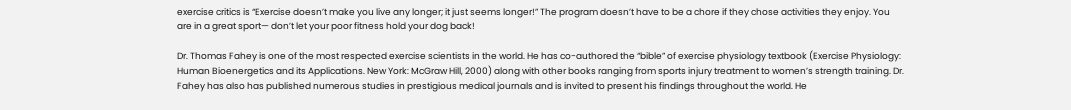exercise critics is “Exercise doesn’t make you live any longer; it just seems longer!” The program doesn’t have to be a chore if they chose activities they enjoy. You are in a great sport— don’t let your poor fitness hold your dog back!

Dr. Thomas Fahey is one of the most respected exercise scientists in the world. He has co-authored the “bible” of exercise physiology textbook (Exercise Physiology: Human Bioenergetics and its Applications. New York: McGraw Hill, 2000) along with other books ranging from sports injury treatment to women’s strength training. Dr. Fahey has also has published numerous studies in prestigious medical journals and is invited to present his findings throughout the world. He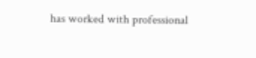has worked with professional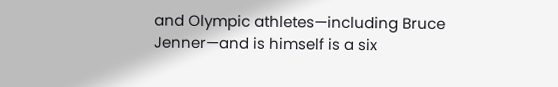and Olympic athletes—including Bruce Jenner—and is himself is a six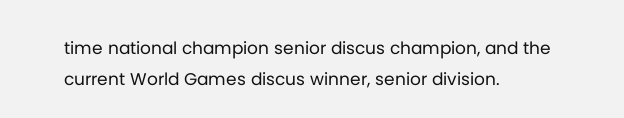time national champion senior discus champion, and the current World Games discus winner, senior division.